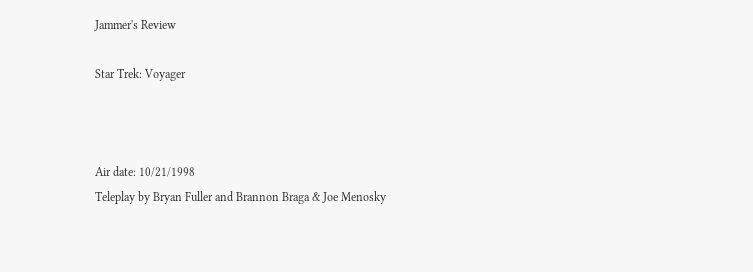Jammer's Review

Star Trek: Voyager



Air date: 10/21/1998
Teleplay by Bryan Fuller and Brannon Braga & Joe Menosky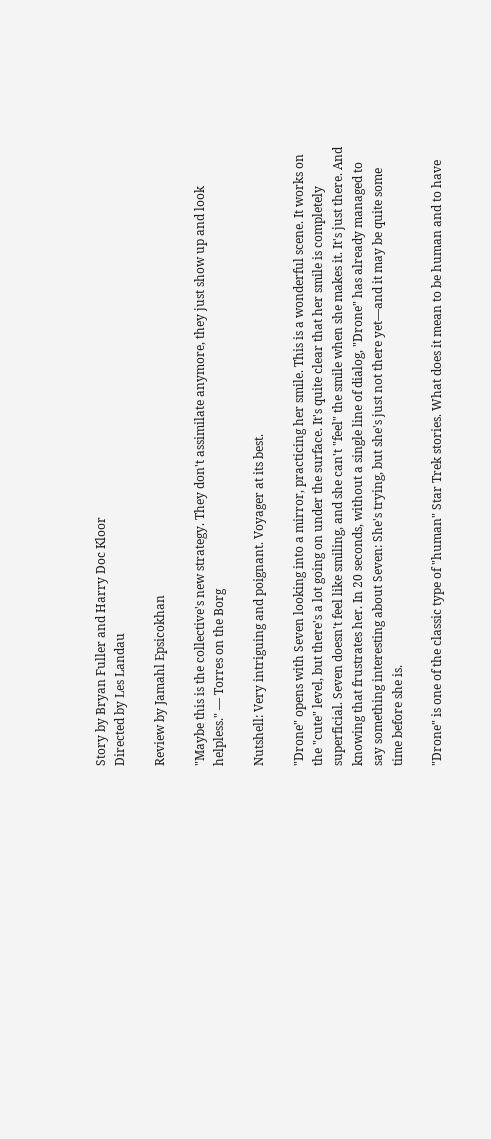Story by Bryan Fuller and Harry Doc Kloor
Directed by Les Landau

Review by Jamahl Epsicokhan

"Maybe this is the collective's new strategy. They don't assimilate anymore, they just show up and look helpless." — Torres on the Borg

Nutshell: Very intriguing and poignant. Voyager at its best.

"Drone" opens with Seven looking into a mirror, practicing her smile. This is a wonderful scene. It works on the "cute" level, but there's a lot going on under the surface. It's quite clear that her smile is completely superficial. Seven doesn't feel like smiling, and she can't "feel" the smile when she makes it. It's just there. And knowing that frustrates her. In 20 seconds, without a single line of dialog, "Drone" has already managed to say something interesting about Seven: She's trying, but she's just not there yet—and it may be quite some time before she is.

"Drone" is one of the classic type of "human" Star Trek stories. What does it mean to be human and to have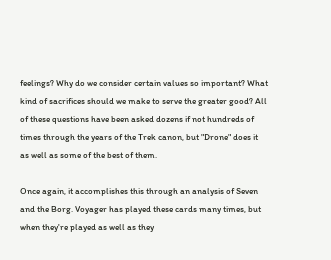feelings? Why do we consider certain values so important? What kind of sacrifices should we make to serve the greater good? All of these questions have been asked dozens if not hundreds of times through the years of the Trek canon, but "Drone" does it as well as some of the best of them.

Once again, it accomplishes this through an analysis of Seven and the Borg. Voyager has played these cards many times, but when they're played as well as they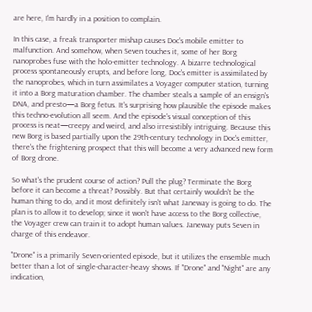are here, I'm hardly in a position to complain.

In this case, a freak transporter mishap causes Doc's mobile emitter to malfunction. And somehow, when Seven touches it, some of her Borg nanoprobes fuse with the holo-emitter technology. A bizarre technological process spontaneously erupts, and before long, Doc's emitter is assimilated by the nanoprobes, which in turn assimilates a Voyager computer station, turning it into a Borg maturation chamber. The chamber steals a sample of an ensign's DNA, and presto—a Borg fetus. It's surprising how plausible the episode makes this techno-evolution all seem. And the episode's visual conception of this process is neat—creepy and weird, and also irresistibly intriguing. Because this new Borg is based partially upon the 29th-century technology in Doc's emitter, there's the frightening prospect that this will become a very advanced new form of Borg drone.

So what's the prudent course of action? Pull the plug? Terminate the Borg before it can become a threat? Possibly. But that certainly wouldn't be the human thing to do, and it most definitely isn't what Janeway is going to do. The plan is to allow it to develop; since it won't have access to the Borg collective, the Voyager crew can train it to adopt human values. Janeway puts Seven in charge of this endeavor.

"Drone" is a primarily Seven-oriented episode, but it utilizes the ensemble much better than a lot of single-character-heavy shows. If "Drone" and "Night" are any indication,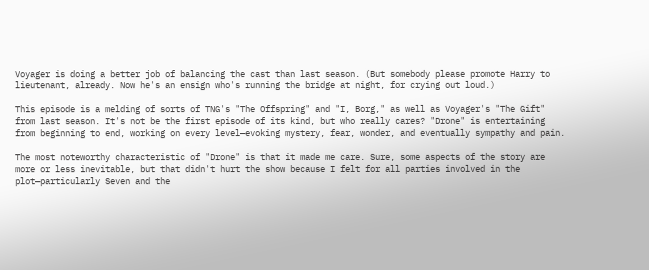Voyager is doing a better job of balancing the cast than last season. (But somebody please promote Harry to lieutenant, already. Now he's an ensign who's running the bridge at night, for crying out loud.)

This episode is a melding of sorts of TNG's "The Offspring" and "I, Borg," as well as Voyager's "The Gift" from last season. It's not be the first episode of its kind, but who really cares? "Drone" is entertaining from beginning to end, working on every level—evoking mystery, fear, wonder, and eventually sympathy and pain.

The most noteworthy characteristic of "Drone" is that it made me care. Sure, some aspects of the story are more or less inevitable, but that didn't hurt the show because I felt for all parties involved in the plot—particularly Seven and the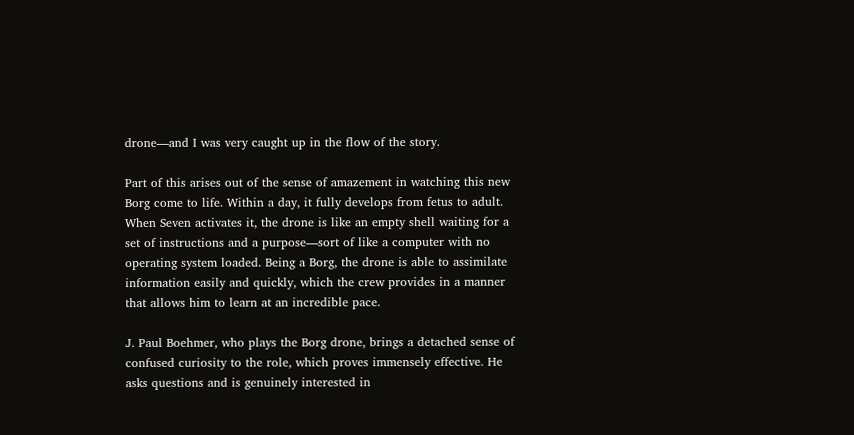drone—and I was very caught up in the flow of the story.

Part of this arises out of the sense of amazement in watching this new Borg come to life. Within a day, it fully develops from fetus to adult. When Seven activates it, the drone is like an empty shell waiting for a set of instructions and a purpose—sort of like a computer with no operating system loaded. Being a Borg, the drone is able to assimilate information easily and quickly, which the crew provides in a manner that allows him to learn at an incredible pace.

J. Paul Boehmer, who plays the Borg drone, brings a detached sense of confused curiosity to the role, which proves immensely effective. He asks questions and is genuinely interested in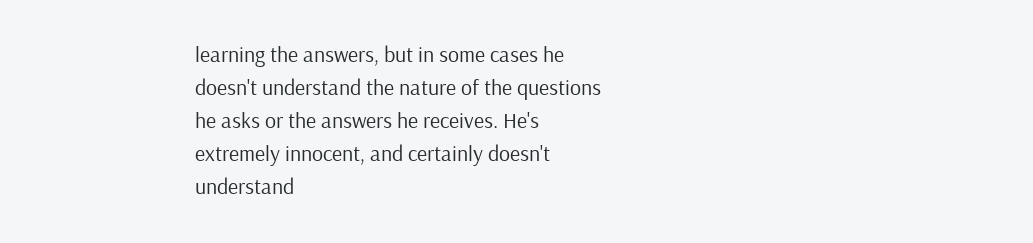learning the answers, but in some cases he doesn't understand the nature of the questions he asks or the answers he receives. He's extremely innocent, and certainly doesn't understand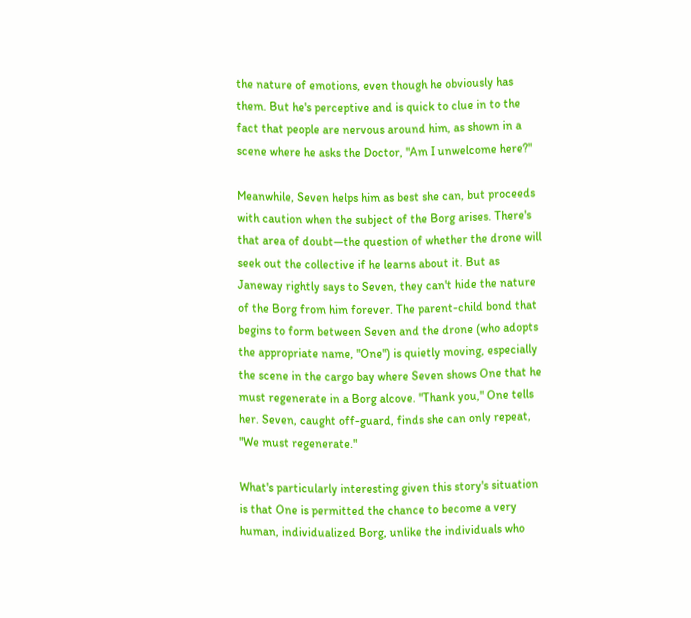the nature of emotions, even though he obviously has them. But he's perceptive and is quick to clue in to the fact that people are nervous around him, as shown in a scene where he asks the Doctor, "Am I unwelcome here?"

Meanwhile, Seven helps him as best she can, but proceeds with caution when the subject of the Borg arises. There's that area of doubt—the question of whether the drone will seek out the collective if he learns about it. But as Janeway rightly says to Seven, they can't hide the nature of the Borg from him forever. The parent-child bond that begins to form between Seven and the drone (who adopts the appropriate name, "One") is quietly moving, especially the scene in the cargo bay where Seven shows One that he must regenerate in a Borg alcove. "Thank you," One tells her. Seven, caught off-guard, finds she can only repeat, "We must regenerate."

What's particularly interesting given this story's situation is that One is permitted the chance to become a very human, individualized Borg, unlike the individuals who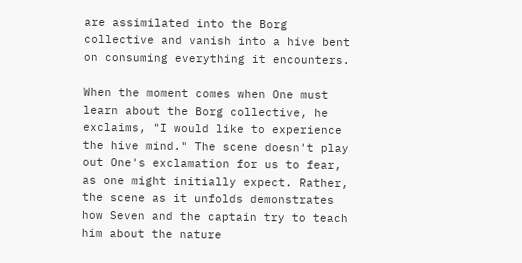are assimilated into the Borg collective and vanish into a hive bent on consuming everything it encounters.

When the moment comes when One must learn about the Borg collective, he exclaims, "I would like to experience the hive mind." The scene doesn't play out One's exclamation for us to fear, as one might initially expect. Rather, the scene as it unfolds demonstrates how Seven and the captain try to teach him about the nature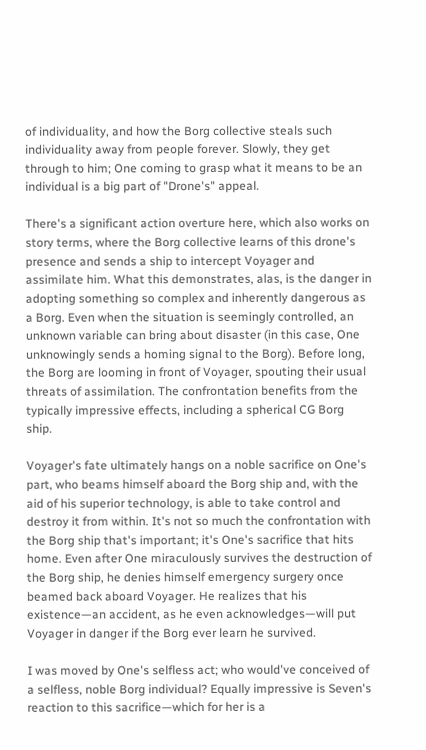of individuality, and how the Borg collective steals such individuality away from people forever. Slowly, they get through to him; One coming to grasp what it means to be an individual is a big part of "Drone's" appeal.

There's a significant action overture here, which also works on story terms, where the Borg collective learns of this drone's presence and sends a ship to intercept Voyager and assimilate him. What this demonstrates, alas, is the danger in adopting something so complex and inherently dangerous as a Borg. Even when the situation is seemingly controlled, an unknown variable can bring about disaster (in this case, One unknowingly sends a homing signal to the Borg). Before long, the Borg are looming in front of Voyager, spouting their usual threats of assimilation. The confrontation benefits from the typically impressive effects, including a spherical CG Borg ship.

Voyager's fate ultimately hangs on a noble sacrifice on One's part, who beams himself aboard the Borg ship and, with the aid of his superior technology, is able to take control and destroy it from within. It's not so much the confrontation with the Borg ship that's important; it's One's sacrifice that hits home. Even after One miraculously survives the destruction of the Borg ship, he denies himself emergency surgery once beamed back aboard Voyager. He realizes that his existence—an accident, as he even acknowledges—will put Voyager in danger if the Borg ever learn he survived.

I was moved by One's selfless act; who would've conceived of a selfless, noble Borg individual? Equally impressive is Seven's reaction to this sacrifice—which for her is a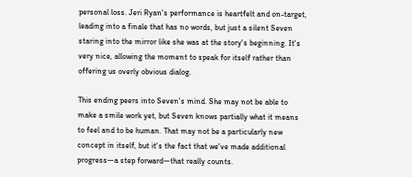personal loss. Jeri Ryan's performance is heartfelt and on-target, leading into a finale that has no words, but just a silent Seven staring into the mirror like she was at the story's beginning. It's very nice, allowing the moment to speak for itself rather than offering us overly obvious dialog.

This ending peers into Seven's mind. She may not be able to make a smile work yet, but Seven knows partially what it means to feel and to be human. That may not be a particularly new concept in itself, but it's the fact that we've made additional progress—a step forward—that really counts.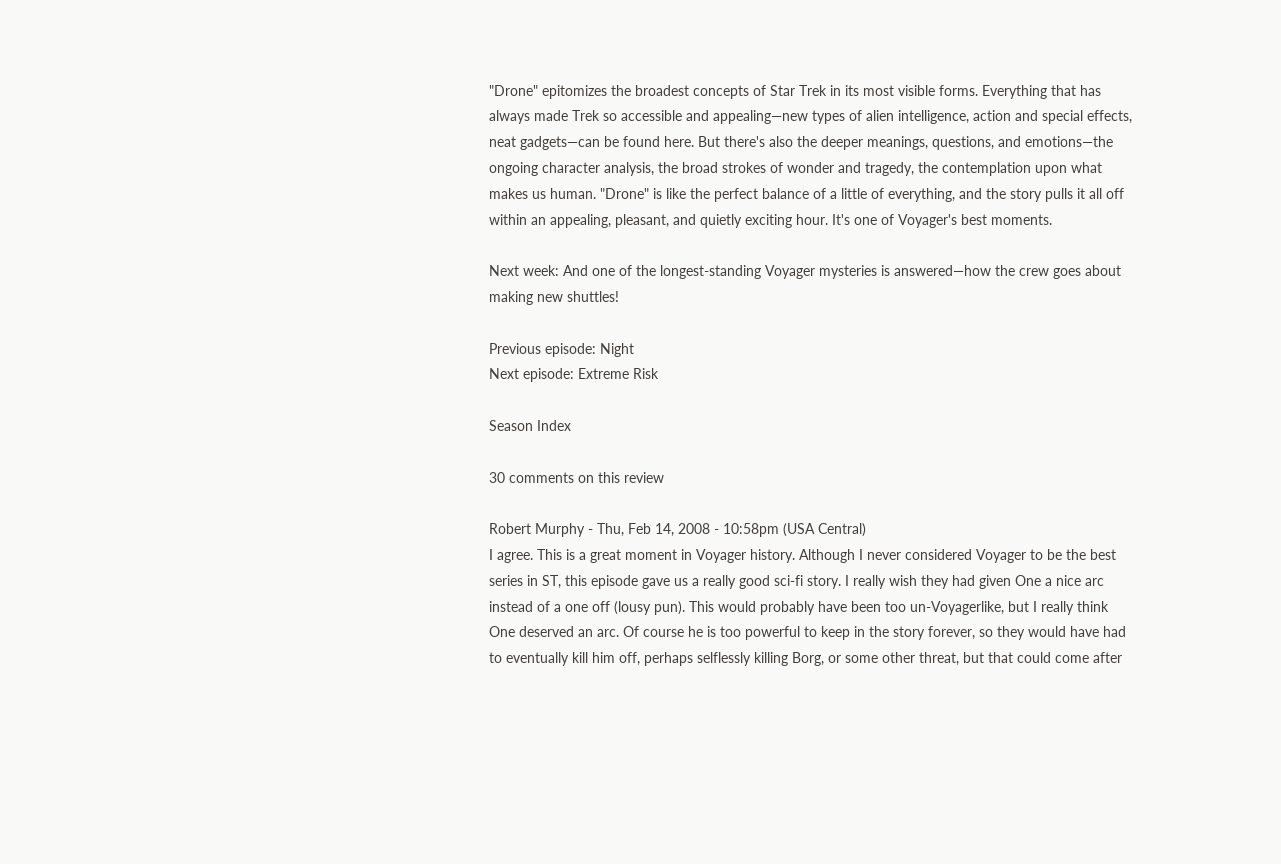"Drone" epitomizes the broadest concepts of Star Trek in its most visible forms. Everything that has always made Trek so accessible and appealing—new types of alien intelligence, action and special effects, neat gadgets—can be found here. But there's also the deeper meanings, questions, and emotions—the ongoing character analysis, the broad strokes of wonder and tragedy, the contemplation upon what makes us human. "Drone" is like the perfect balance of a little of everything, and the story pulls it all off within an appealing, pleasant, and quietly exciting hour. It's one of Voyager's best moments.

Next week: And one of the longest-standing Voyager mysteries is answered—how the crew goes about making new shuttles!

Previous episode: Night
Next episode: Extreme Risk

Season Index

30 comments on this review

Robert Murphy - Thu, Feb 14, 2008 - 10:58pm (USA Central)
I agree. This is a great moment in Voyager history. Although I never considered Voyager to be the best series in ST, this episode gave us a really good sci-fi story. I really wish they had given One a nice arc instead of a one off (lousy pun). This would probably have been too un-Voyagerlike, but I really think One deserved an arc. Of course he is too powerful to keep in the story forever, so they would have had to eventually kill him off, perhaps selflessly killing Borg, or some other threat, but that could come after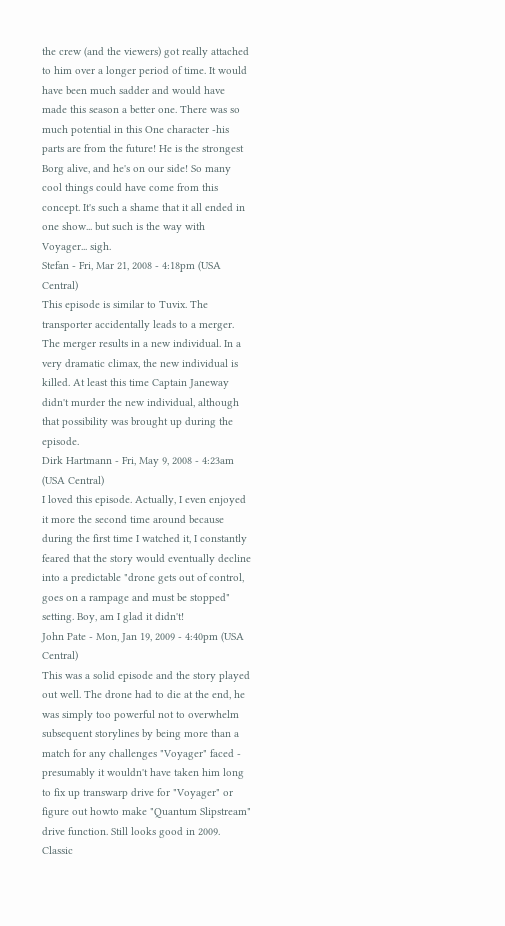the crew (and the viewers) got really attached to him over a longer period of time. It would have been much sadder and would have made this season a better one. There was so much potential in this One character -his parts are from the future! He is the strongest Borg alive, and he's on our side! So many cool things could have come from this concept. It's such a shame that it all ended in one show... but such is the way with Voyager... sigh.
Stefan - Fri, Mar 21, 2008 - 4:18pm (USA Central)
This episode is similar to Tuvix. The transporter accidentally leads to a merger. The merger results in a new individual. In a very dramatic climax, the new individual is killed. At least this time Captain Janeway didn't murder the new individual, although that possibility was brought up during the episode.
Dirk Hartmann - Fri, May 9, 2008 - 4:23am (USA Central)
I loved this episode. Actually, I even enjoyed it more the second time around because during the first time I watched it, I constantly feared that the story would eventually decline into a predictable "drone gets out of control, goes on a rampage and must be stopped" setting. Boy, am I glad it didn't!
John Pate - Mon, Jan 19, 2009 - 4:40pm (USA Central)
This was a solid episode and the story played out well. The drone had to die at the end, he was simply too powerful not to overwhelm subsequent storylines by being more than a match for any challenges "Voyager" faced - presumably it wouldn't have taken him long to fix up transwarp drive for "Voyager" or figure out howto make "Quantum Slipstream" drive function. Still looks good in 2009. Classic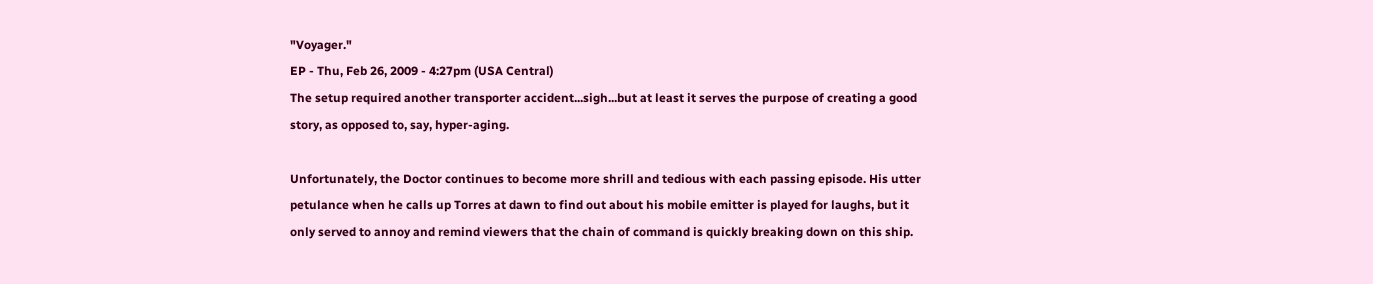"Voyager."
EP - Thu, Feb 26, 2009 - 4:27pm (USA Central)
The setup required another transporter accident...sigh...but at least it serves the purpose of creating a good story, as opposed to, say, hyper-aging.

Unfortunately, the Doctor continues to become more shrill and tedious with each passing episode. His utter petulance when he calls up Torres at dawn to find out about his mobile emitter is played for laughs, but it only served to annoy and remind viewers that the chain of command is quickly breaking down on this ship.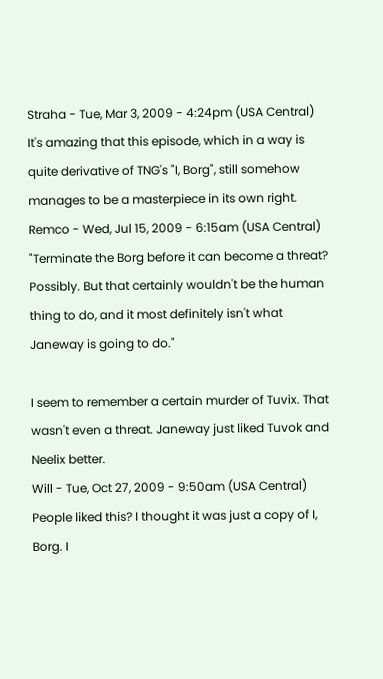Straha - Tue, Mar 3, 2009 - 4:24pm (USA Central)
It's amazing that this episode, which in a way is quite derivative of TNG's "I, Borg", still somehow manages to be a masterpiece in its own right.
Remco - Wed, Jul 15, 2009 - 6:15am (USA Central)
"Terminate the Borg before it can become a threat? Possibly. But that certainly wouldn't be the human thing to do, and it most definitely isn't what Janeway is going to do."

I seem to remember a certain murder of Tuvix. That wasn't even a threat. Janeway just liked Tuvok and Neelix better.
Will - Tue, Oct 27, 2009 - 9:50am (USA Central)
People liked this? I thought it was just a copy of I, Borg. I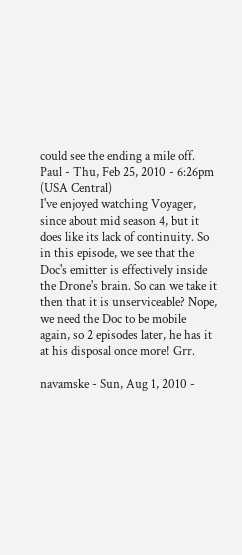could see the ending a mile off.
Paul - Thu, Feb 25, 2010 - 6:26pm (USA Central)
I've enjoyed watching Voyager, since about mid season 4, but it does like its lack of continuity. So in this episode, we see that the Doc's emitter is effectively inside the Drone's brain. So can we take it then that it is unserviceable? Nope, we need the Doc to be mobile again, so 2 episodes later, he has it at his disposal once more! Grr.

navamske - Sun, Aug 1, 2010 -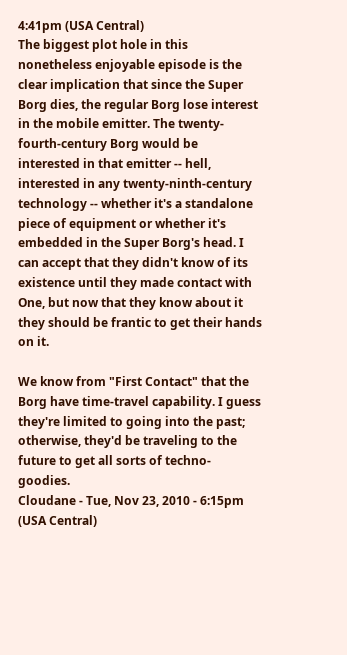4:41pm (USA Central)
The biggest plot hole in this nonetheless enjoyable episode is the clear implication that since the Super Borg dies, the regular Borg lose interest in the mobile emitter. The twenty-fourth-century Borg would be interested in that emitter -- hell, interested in any twenty-ninth-century technology -- whether it's a standalone piece of equipment or whether it's embedded in the Super Borg's head. I can accept that they didn't know of its existence until they made contact with One, but now that they know about it they should be frantic to get their hands on it.

We know from "First Contact" that the Borg have time-travel capability. I guess they're limited to going into the past; otherwise, they'd be traveling to the future to get all sorts of techno-goodies.
Cloudane - Tue, Nov 23, 2010 - 6:15pm (USA Central)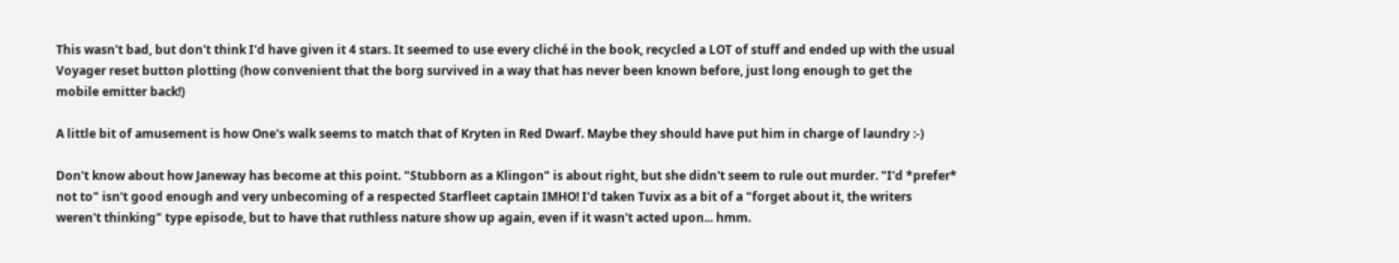This wasn't bad, but don't think I'd have given it 4 stars. It seemed to use every cliché in the book, recycled a LOT of stuff and ended up with the usual Voyager reset button plotting (how convenient that the borg survived in a way that has never been known before, just long enough to get the mobile emitter back!)

A little bit of amusement is how One's walk seems to match that of Kryten in Red Dwarf. Maybe they should have put him in charge of laundry :-)

Don't know about how Janeway has become at this point. "Stubborn as a Klingon" is about right, but she didn't seem to rule out murder. "I'd *prefer* not to" isn't good enough and very unbecoming of a respected Starfleet captain IMHO! I'd taken Tuvix as a bit of a "forget about it, the writers weren't thinking" type episode, but to have that ruthless nature show up again, even if it wasn't acted upon... hmm.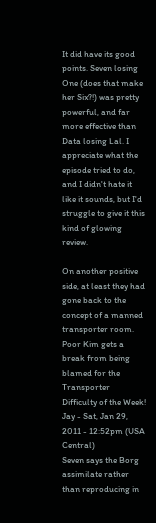It did have its good points. Seven losing One (does that make her Six?!) was pretty powerful, and far more effective than Data losing Lal. I appreciate what the episode tried to do, and I didn't hate it like it sounds, but I'd struggle to give it this kind of glowing review.

On another positive side, at least they had gone back to the concept of a manned transporter room. Poor Kim gets a break from being blamed for the Transporter Difficulty of the Week!
Jay - Sat, Jan 29, 2011 - 12:52pm (USA Central)
Seven says the Borg assimilate rather than reproducing in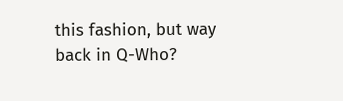this fashion, but way back in Q-Who?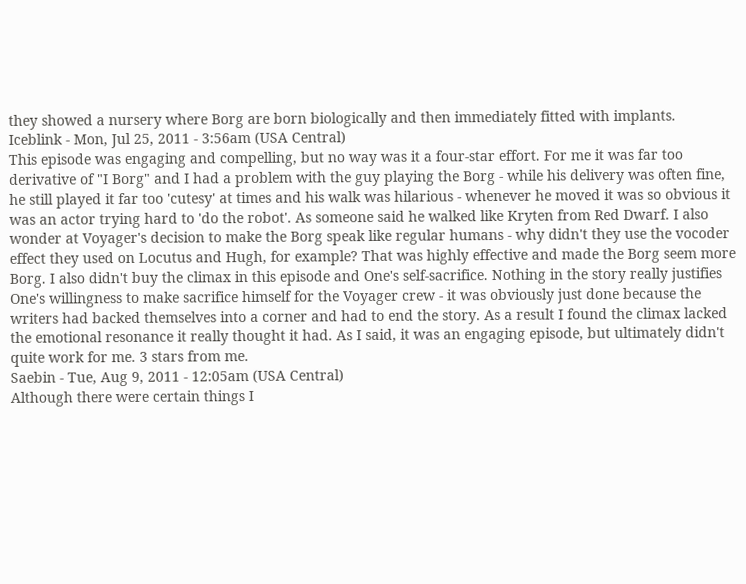they showed a nursery where Borg are born biologically and then immediately fitted with implants.
Iceblink - Mon, Jul 25, 2011 - 3:56am (USA Central)
This episode was engaging and compelling, but no way was it a four-star effort. For me it was far too derivative of "I Borg" and I had a problem with the guy playing the Borg - while his delivery was often fine, he still played it far too 'cutesy' at times and his walk was hilarious - whenever he moved it was so obvious it was an actor trying hard to 'do the robot'. As someone said he walked like Kryten from Red Dwarf. I also wonder at Voyager's decision to make the Borg speak like regular humans - why didn't they use the vocoder effect they used on Locutus and Hugh, for example? That was highly effective and made the Borg seem more Borg. I also didn't buy the climax in this episode and One's self-sacrifice. Nothing in the story really justifies One's willingness to make sacrifice himself for the Voyager crew - it was obviously just done because the writers had backed themselves into a corner and had to end the story. As a result I found the climax lacked the emotional resonance it really thought it had. As I said, it was an engaging episode, but ultimately didn't quite work for me. 3 stars from me.
Saebin - Tue, Aug 9, 2011 - 12:05am (USA Central)
Although there were certain things I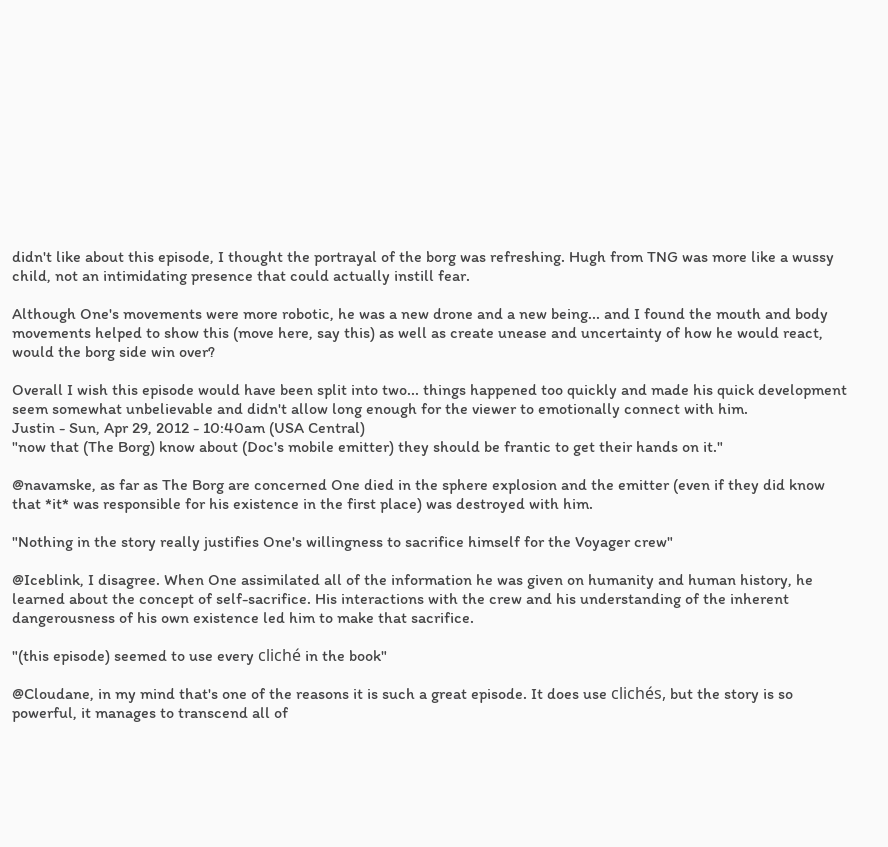didn't like about this episode, I thought the portrayal of the borg was refreshing. Hugh from TNG was more like a wussy child, not an intimidating presence that could actually instill fear.

Although One's movements were more robotic, he was a new drone and a new being... and I found the mouth and body movements helped to show this (move here, say this) as well as create unease and uncertainty of how he would react, would the borg side win over?

Overall I wish this episode would have been split into two... things happened too quickly and made his quick development seem somewhat unbelievable and didn't allow long enough for the viewer to emotionally connect with him.
Justin - Sun, Apr 29, 2012 - 10:40am (USA Central)
"now that (The Borg) know about (Doc's mobile emitter) they should be frantic to get their hands on it."

@navamske, as far as The Borg are concerned One died in the sphere explosion and the emitter (even if they did know that *it* was responsible for his existence in the first place) was destroyed with him.

"Nothing in the story really justifies One's willingness to sacrifice himself for the Voyager crew"

@Iceblink, I disagree. When One assimilated all of the information he was given on humanity and human history, he learned about the concept of self-sacrifice. His interactions with the crew and his understanding of the inherent dangerousness of his own existence led him to make that sacrifice.

"(this episode) seemed to use every cliché in the book"

@Cloudane, in my mind that's one of the reasons it is such a great episode. It does use clichés, but the story is so powerful, it manages to transcend all of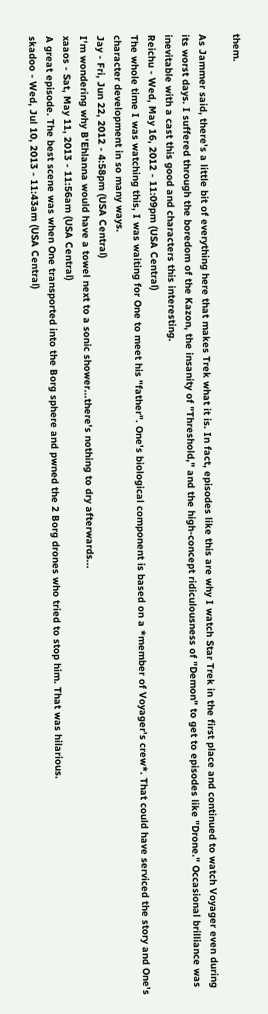them.

As Jammer said, there's a little bit of everything here that makes Trek what it is. In fact, episodes like this are why I watch Star Trek in the first place and continued to watch Voyager even during its worst days. I suffered through the boredom of the Kazon, the insanity of "Threshold," and the high-concept ridiculousness of "Demon" to get to episodes like "Drone." Occasional brilliance was inevitable with a cast this good and characters this interesting.
Reichu - Wed, May 16, 2012 - 11:09pm (USA Central)
The whole time I was watching this, I was waiting for One to meet his "father". One's biological component is based on a *member of Voyager's crew*. That could have serviced the story and One's character development in so many ways.
Jay - Fri, Jun 22, 2012 - 4:58pm (USA Central)
I'm wondering why B'Ehlanna would have a towel next to a sonic shower...there's nothing to dry afterwards...
xaaos - Sat, May 11, 2013 - 11:56am (USA Central)
A great episode. The best scene was when One transported into the Borg sphere and pwned the 2 Borg drones who tried to stop him. That was hilarious.
skadoo - Wed, Jul 10, 2013 - 11:43am (USA Central)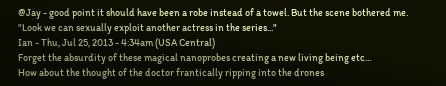@Jay - good point it should have been a robe instead of a towel. But the scene bothered me. "Look we can sexually exploit another actress in the series..."
Ian - Thu, Jul 25, 2013 - 4:34am (USA Central)
Forget the absurdity of these magical nanoprobes creating a new living being etc...
How about the thought of the doctor frantically ripping into the drones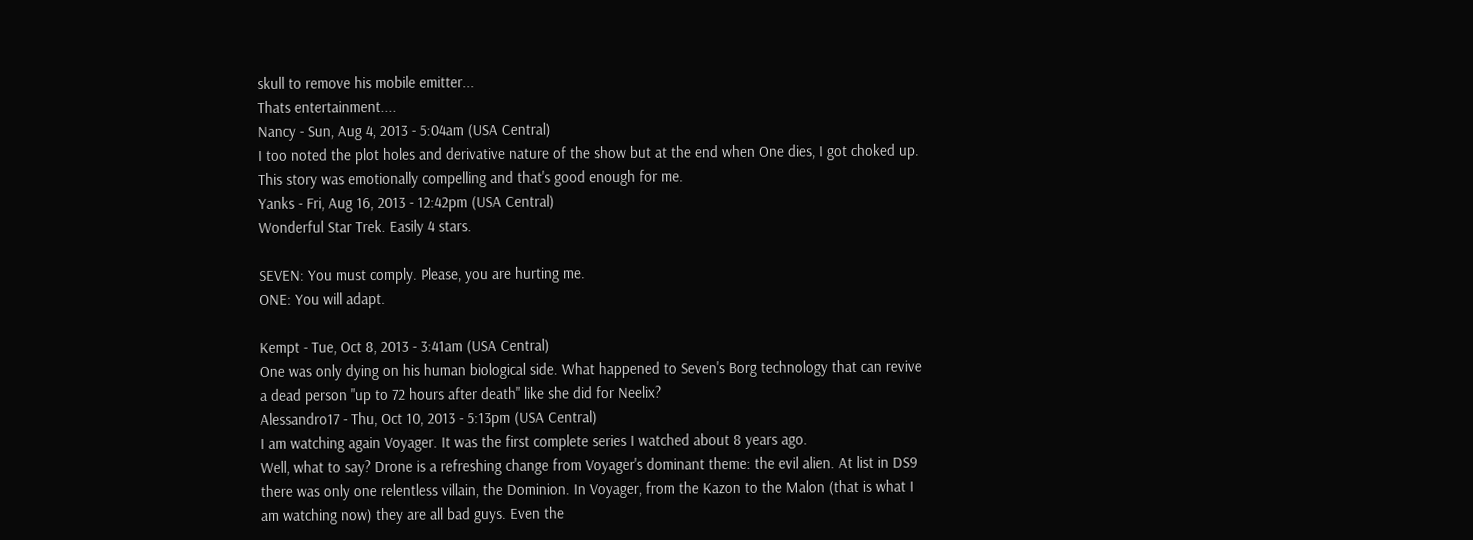skull to remove his mobile emitter...
Thats entertainment....
Nancy - Sun, Aug 4, 2013 - 5:04am (USA Central)
I too noted the plot holes and derivative nature of the show but at the end when One dies, I got choked up. This story was emotionally compelling and that's good enough for me.
Yanks - Fri, Aug 16, 2013 - 12:42pm (USA Central)
Wonderful Star Trek. Easily 4 stars.

SEVEN: You must comply. Please, you are hurting me.
ONE: You will adapt.

Kempt - Tue, Oct 8, 2013 - 3:41am (USA Central)
One was only dying on his human biological side. What happened to Seven's Borg technology that can revive a dead person "up to 72 hours after death" like she did for Neelix?
Alessandro17 - Thu, Oct 10, 2013 - 5:13pm (USA Central)
I am watching again Voyager. It was the first complete series I watched about 8 years ago.
Well, what to say? Drone is a refreshing change from Voyager's dominant theme: the evil alien. At list in DS9 there was only one relentless villain, the Dominion. In Voyager, from the Kazon to the Malon (that is what I am watching now) they are all bad guys. Even the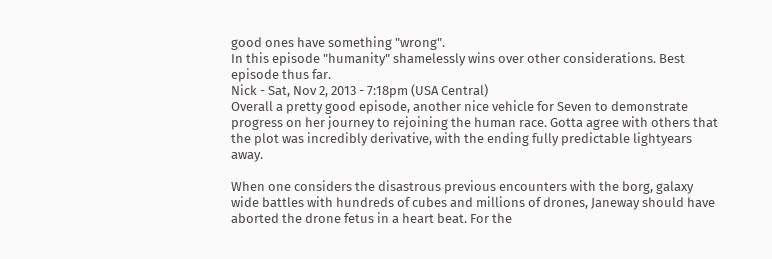good ones have something "wrong".
In this episode "humanity" shamelessly wins over other considerations. Best episode thus far.
Nick - Sat, Nov 2, 2013 - 7:18pm (USA Central)
Overall a pretty good episode, another nice vehicle for Seven to demonstrate progress on her journey to rejoining the human race. Gotta agree with others that the plot was incredibly derivative, with the ending fully predictable lightyears away.

When one considers the disastrous previous encounters with the borg, galaxy wide battles with hundreds of cubes and millions of drones, Janeway should have aborted the drone fetus in a heart beat. For the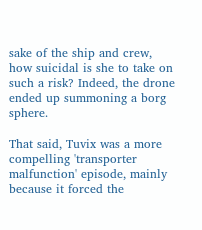sake of the ship and crew, how suicidal is she to take on such a risk? Indeed, the drone ended up summoning a borg sphere.

That said, Tuvix was a more compelling 'transporter malfunction' episode, mainly because it forced the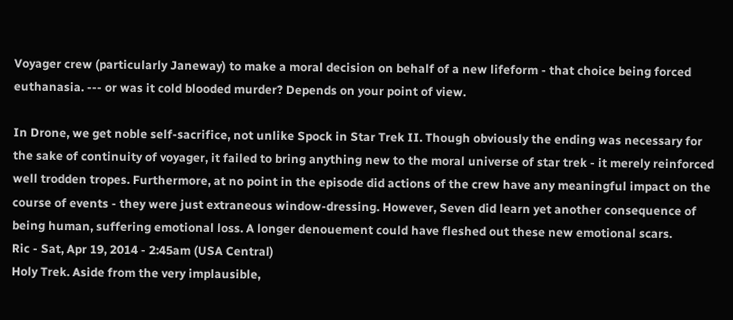Voyager crew (particularly Janeway) to make a moral decision on behalf of a new lifeform - that choice being forced euthanasia. --- or was it cold blooded murder? Depends on your point of view.

In Drone, we get noble self-sacrifice, not unlike Spock in Star Trek II. Though obviously the ending was necessary for the sake of continuity of voyager, it failed to bring anything new to the moral universe of star trek - it merely reinforced well trodden tropes. Furthermore, at no point in the episode did actions of the crew have any meaningful impact on the course of events - they were just extraneous window-dressing. However, Seven did learn yet another consequence of being human, suffering emotional loss. A longer denouement could have fleshed out these new emotional scars.
Ric - Sat, Apr 19, 2014 - 2:45am (USA Central)
Holy Trek. Aside from the very implausible,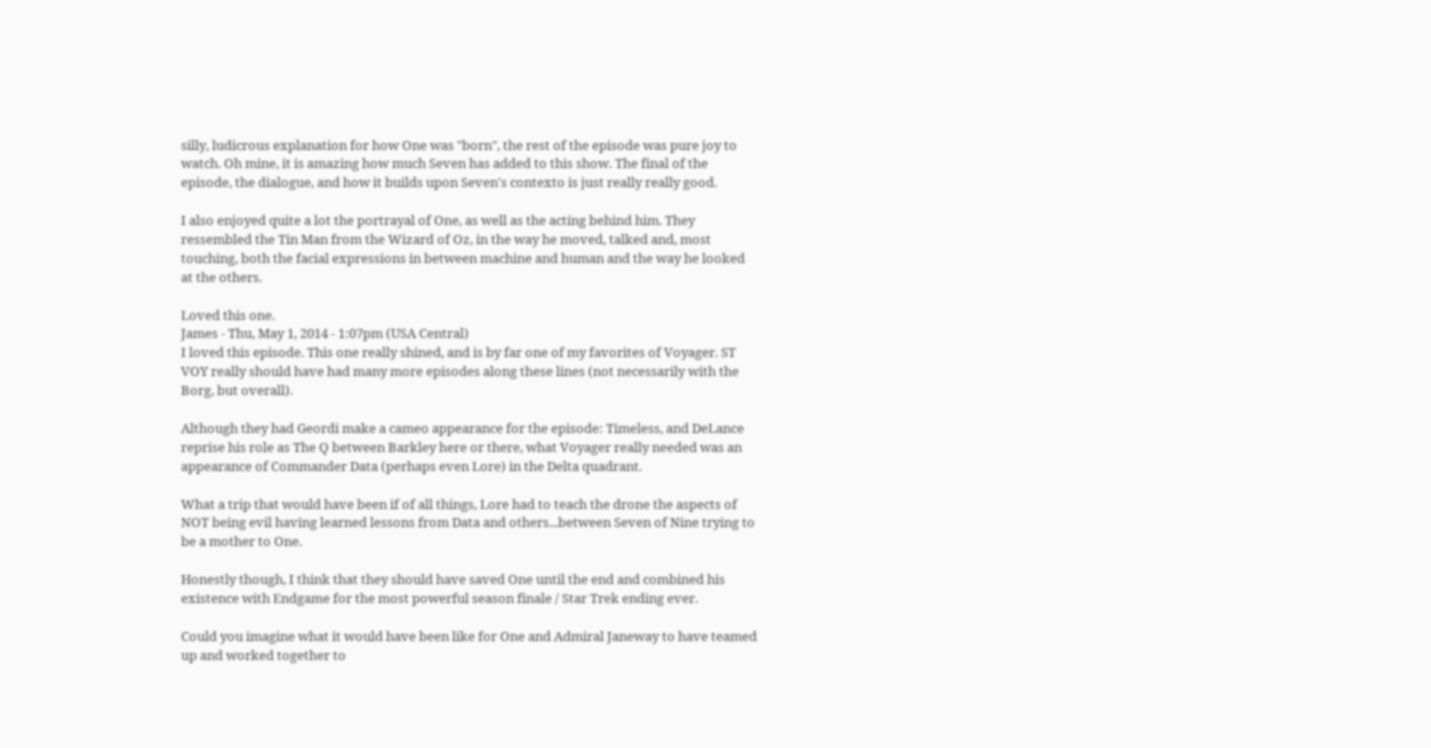silly, ludicrous explanation for how One was "born", the rest of the episode was pure joy to watch. Oh mine, it is amazing how much Seven has added to this show. The final of the episode, the dialogue, and how it builds upon Seven's contexto is just really really good.

I also enjoyed quite a lot the portrayal of One, as well as the actíng behind him. They ressembled the Tin Man from the Wizard of Oz, in the way he moved, talked and, most touching, both the facial expressions in between machine and human and the way he looked at the others.

Loved this one.
James - Thu, May 1, 2014 - 1:07pm (USA Central)
I loved this episode. This one really shined, and is by far one of my favorites of Voyager. ST VOY really should have had many more episodes along these lines (not necessarily with the Borg, but overall).

Although they had Geordi make a cameo appearance for the episode: Timeless, and DeLance reprise his role as The Q between Barkley here or there, what Voyager really needed was an appearance of Commander Data (perhaps even Lore) in the Delta quadrant.

What a trip that would have been if of all things, Lore had to teach the drone the aspects of NOT being evil having learned lessons from Data and others...between Seven of Nine trying to be a mother to One.

Honestly though, I think that they should have saved One until the end and combined his existence with Endgame for the most powerful season finale / Star Trek ending ever.

Could you imagine what it would have been like for One and Admiral Janeway to have teamed up and worked together to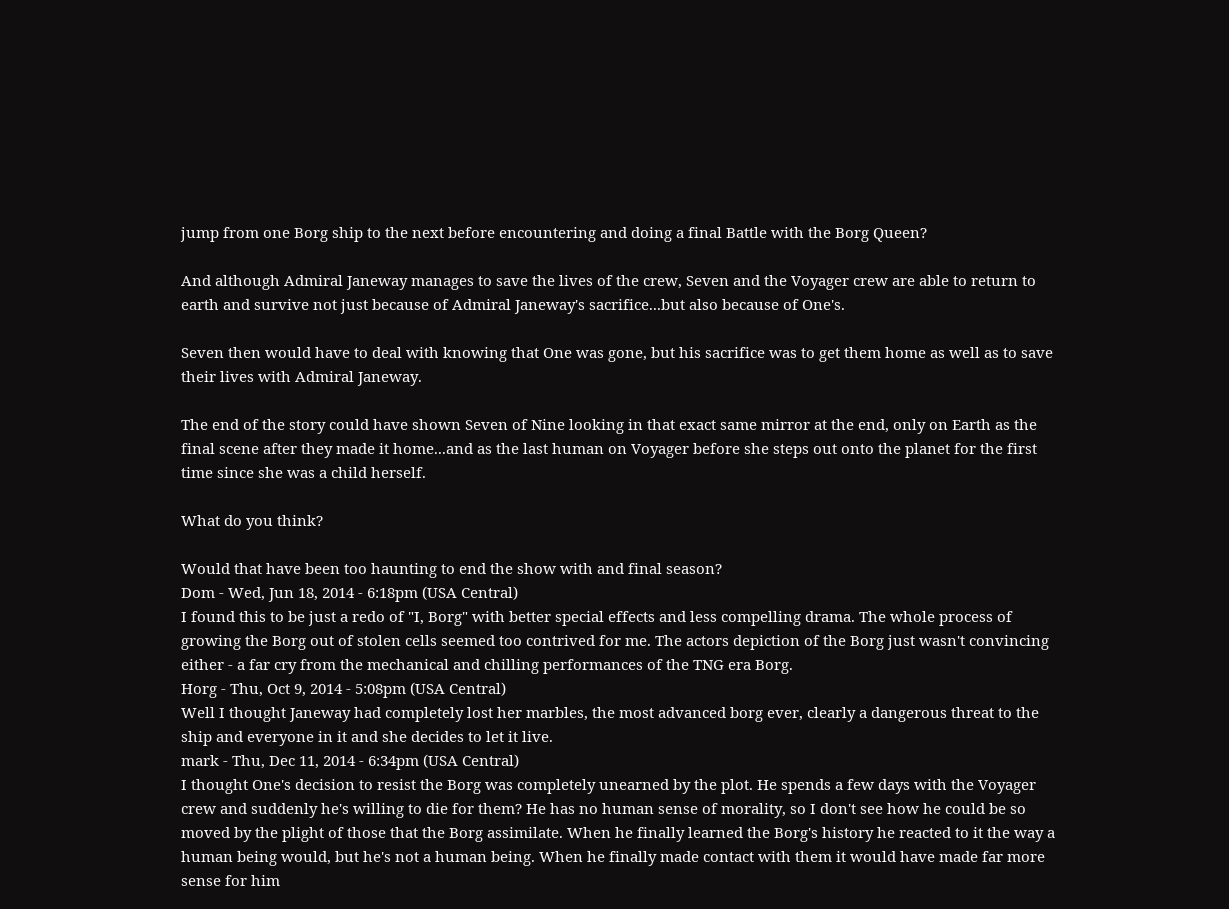jump from one Borg ship to the next before encountering and doing a final Battle with the Borg Queen?

And although Admiral Janeway manages to save the lives of the crew, Seven and the Voyager crew are able to return to earth and survive not just because of Admiral Janeway's sacrifice...but also because of One's.

Seven then would have to deal with knowing that One was gone, but his sacrifice was to get them home as well as to save their lives with Admiral Janeway.

The end of the story could have shown Seven of Nine looking in that exact same mirror at the end, only on Earth as the final scene after they made it home...and as the last human on Voyager before she steps out onto the planet for the first time since she was a child herself.

What do you think?

Would that have been too haunting to end the show with and final season?
Dom - Wed, Jun 18, 2014 - 6:18pm (USA Central)
I found this to be just a redo of "I, Borg" with better special effects and less compelling drama. The whole process of growing the Borg out of stolen cells seemed too contrived for me. The actors depiction of the Borg just wasn't convincing either - a far cry from the mechanical and chilling performances of the TNG era Borg.
Horg - Thu, Oct 9, 2014 - 5:08pm (USA Central)
Well I thought Janeway had completely lost her marbles, the most advanced borg ever, clearly a dangerous threat to the ship and everyone in it and she decides to let it live.
mark - Thu, Dec 11, 2014 - 6:34pm (USA Central)
I thought One's decision to resist the Borg was completely unearned by the plot. He spends a few days with the Voyager crew and suddenly he's willing to die for them? He has no human sense of morality, so I don't see how he could be so moved by the plight of those that the Borg assimilate. When he finally learned the Borg's history he reacted to it the way a human being would, but he's not a human being. When he finally made contact with them it would have made far more sense for him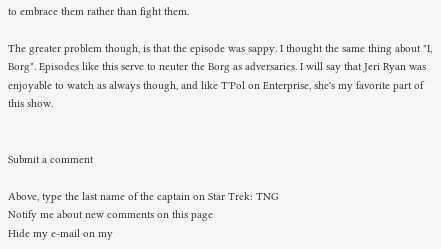to embrace them rather than fight them.

The greater problem though, is that the episode was sappy. I thought the same thing about "I, Borg". Episodes like this serve to neuter the Borg as adversaries. I will say that Jeri Ryan was enjoyable to watch as always though, and like T'Pol on Enterprise, she's my favorite part of this show.


Submit a comment

Above, type the last name of the captain on Star Trek: TNG
Notify me about new comments on this page
Hide my e-mail on my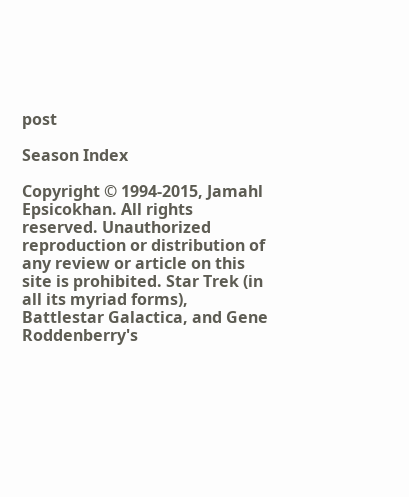post

Season Index

Copyright © 1994-2015, Jamahl Epsicokhan. All rights reserved. Unauthorized reproduction or distribution of any review or article on this site is prohibited. Star Trek (in all its myriad forms), Battlestar Galactica, and Gene Roddenberry's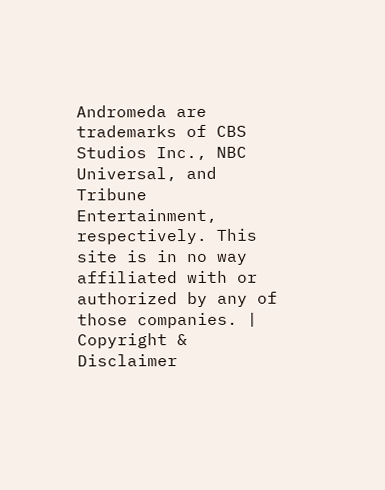Andromeda are trademarks of CBS Studios Inc., NBC Universal, and Tribune Entertainment, respectively. This site is in no way affiliated with or authorized by any of those companies. | Copyright & Disclaimer